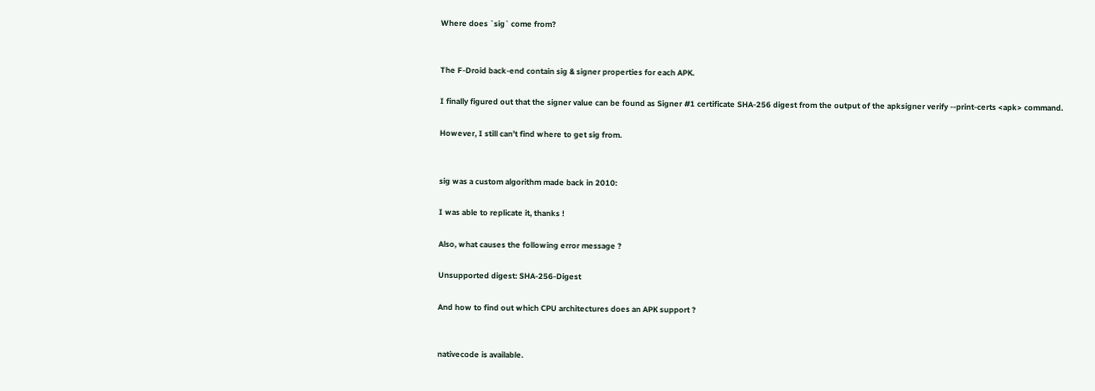Where does `sig` come from?


The F-Droid back-end contain sig & signer properties for each APK.

I finally figured out that the signer value can be found as Signer #1 certificate SHA-256 digest from the output of the apksigner verify --print-certs <apk> command.

However, I still can’t find where to get sig from.


sig was a custom algorithm made back in 2010:

I was able to replicate it, thanks !

Also, what causes the following error message ?

Unsupported digest: SHA-256-Digest

And how to find out which CPU architectures does an APK support ?


nativecode is available.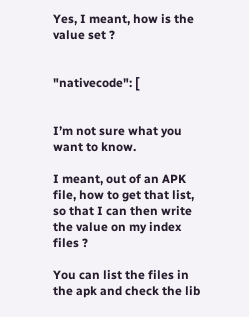Yes, I meant, how is the value set ?


"nativecode": [


I’m not sure what you want to know.

I meant, out of an APK file, how to get that list, so that I can then write the value on my index files ?

You can list the files in the apk and check the lib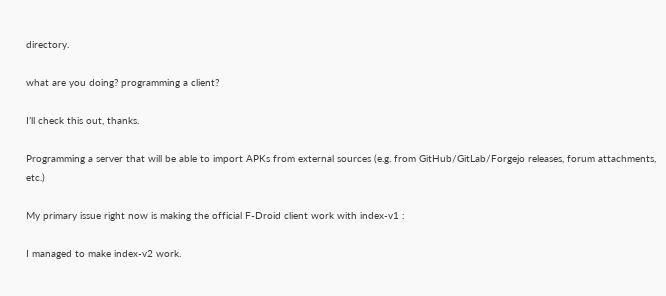directory.

what are you doing? programming a client?

I’ll check this out, thanks.

Programming a server that will be able to import APKs from external sources (e.g. from GitHub/GitLab/Forgejo releases, forum attachments, etc.)

My primary issue right now is making the official F-Droid client work with index-v1 :

I managed to make index-v2 work.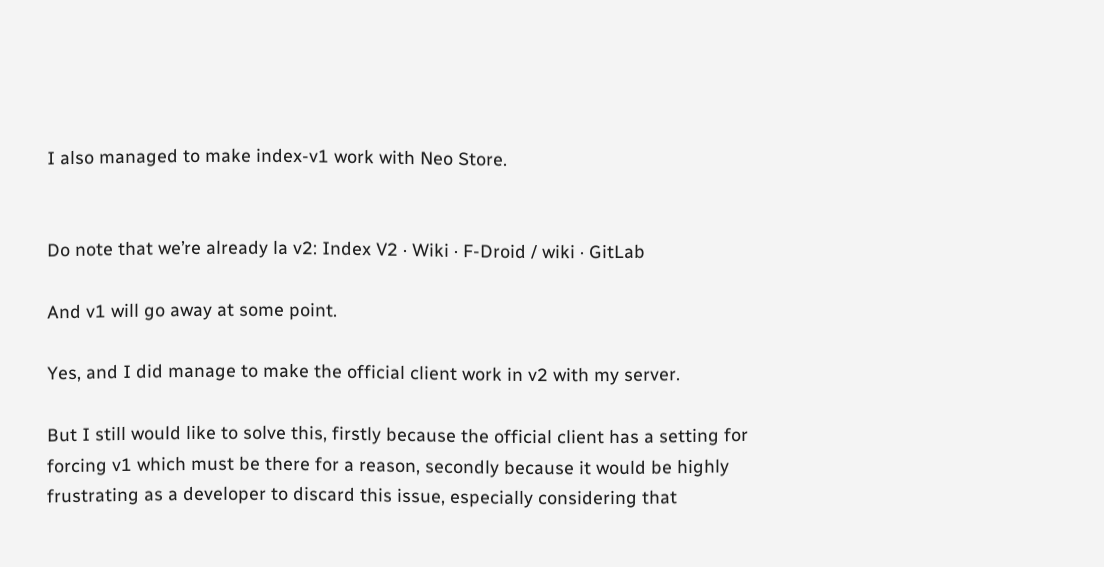I also managed to make index-v1 work with Neo Store.


Do note that we’re already la v2: Index V2 · Wiki · F-Droid / wiki · GitLab

And v1 will go away at some point.

Yes, and I did manage to make the official client work in v2 with my server.

But I still would like to solve this, firstly because the official client has a setting for forcing v1 which must be there for a reason, secondly because it would be highly frustrating as a developer to discard this issue, especially considering that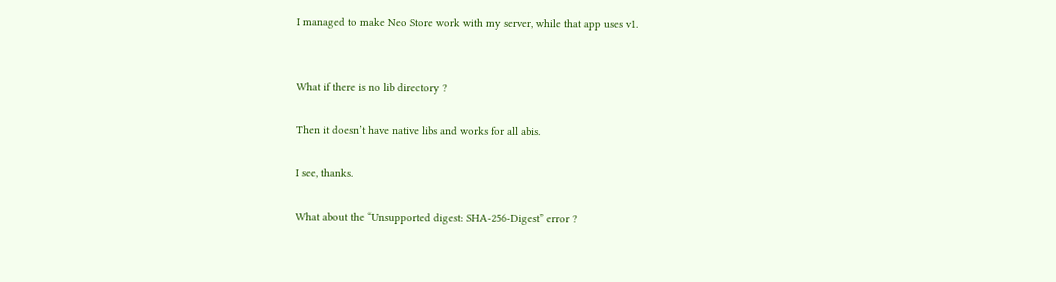I managed to make Neo Store work with my server, while that app uses v1.


What if there is no lib directory ?

Then it doesn’t have native libs and works for all abis.

I see, thanks.

What about the “Unsupported digest: SHA-256-Digest” error ?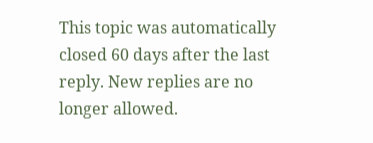This topic was automatically closed 60 days after the last reply. New replies are no longer allowed.